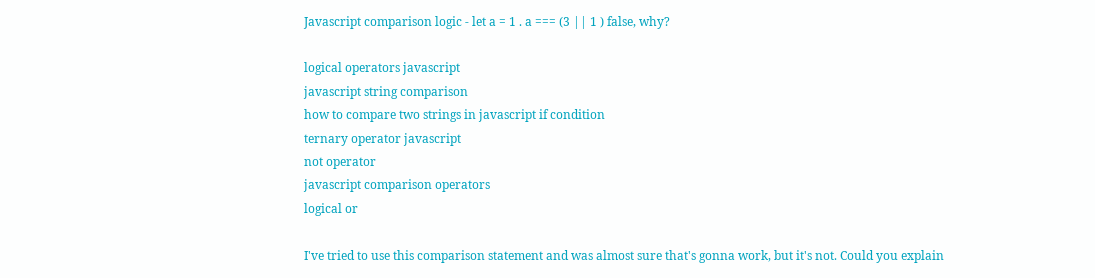Javascript comparison logic - let a = 1 . a === (3 || 1 ) false, why?

logical operators javascript
javascript string comparison
how to compare two strings in javascript if condition
ternary operator javascript
not operator
javascript comparison operators
logical or

I've tried to use this comparison statement and was almost sure that's gonna work, but it's not. Could you explain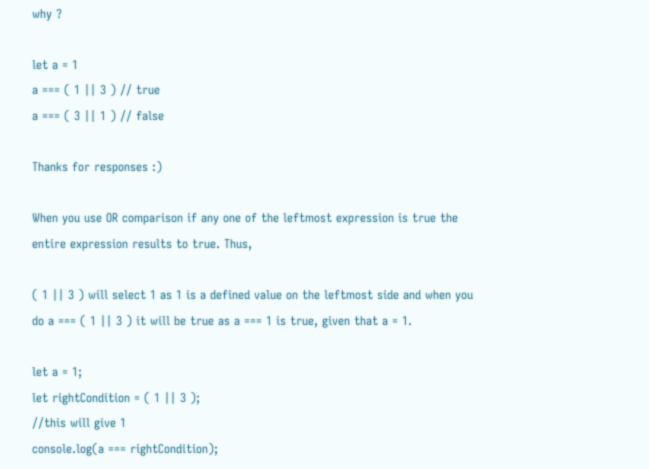why ?

let a = 1
a === ( 1 || 3 ) // true
a === ( 3 || 1 ) // false

Thanks for responses :)

When you use OR comparison if any one of the leftmost expression is true the entire expression results to true. Thus,

( 1 || 3 ) will select 1 as 1 is a defined value on the leftmost side and when you do a === ( 1 || 3 ) it will be true as a === 1 is true, given that a = 1.

let a = 1;
let rightCondition = ( 1 || 3 );
//this will give 1
console.log(a === rightCondition);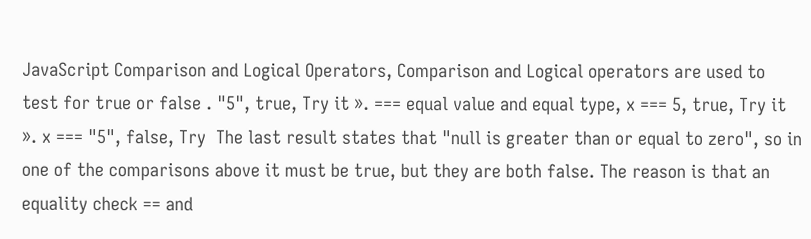JavaScript Comparison and Logical Operators, Comparison and Logical operators are used to test for true or false . "5", true, Try it ». === equal value and equal type, x === 5, true, Try it ». x === "5", false, Try  The last result states that "null is greater than or equal to zero", so in one of the comparisons above it must be true, but they are both false. The reason is that an equality check == and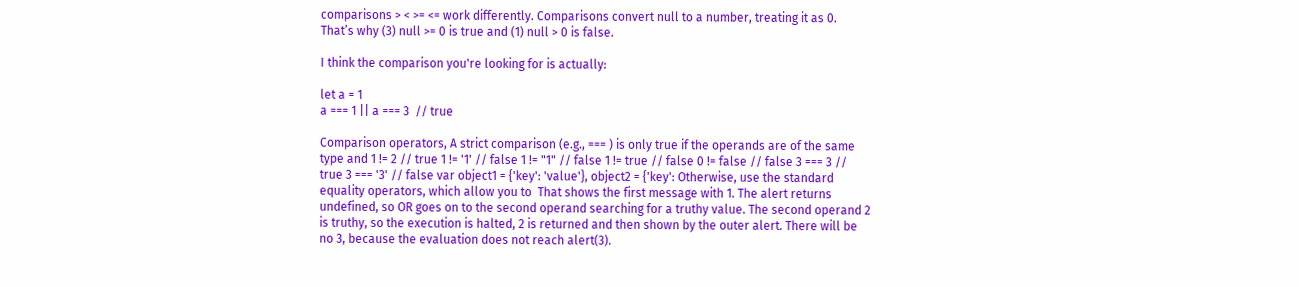comparisons > < >= <= work differently. Comparisons convert null to a number, treating it as 0. That’s why (3) null >= 0 is true and (1) null > 0 is false.

I think the comparison you're looking for is actually:

let a = 1
a === 1 || a === 3  // true

Comparison operators, A strict comparison (e.g., === ) is only true if the operands are of the same type and 1 != 2 // true 1 != '1' // false 1 != "1" // false 1 != true // false 0 != false // false 3 === 3 // true 3 === '3' // false var object1 = {'key': 'value'}, object2 = {'key': Otherwise, use the standard equality operators, which allow you to  That shows the first message with 1. The alert returns undefined, so OR goes on to the second operand searching for a truthy value. The second operand 2 is truthy, so the execution is halted, 2 is returned and then shown by the outer alert. There will be no 3, because the evaluation does not reach alert(3).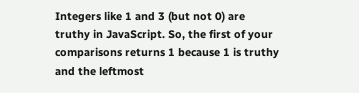Integers like 1 and 3 (but not 0) are truthy in JavaScript. So, the first of your comparisons returns 1 because 1 is truthy and the leftmost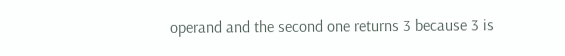operand and the second one returns 3 because 3 is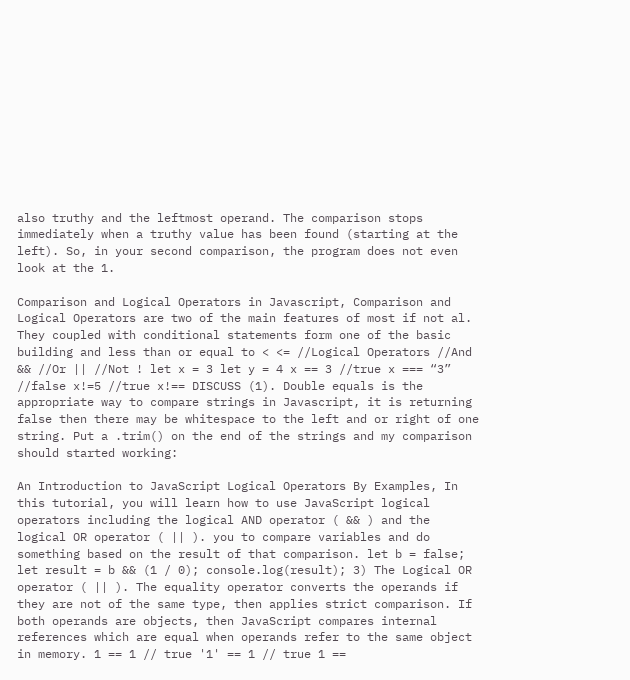also truthy and the leftmost operand. The comparison stops immediately when a truthy value has been found (starting at the left). So, in your second comparison, the program does not even look at the 1.

Comparison and Logical Operators in Javascript, Comparison and Logical Operators are two of the main features of most if not al. They coupled with conditional statements form one of the basic building and less than or equal to < <= //Logical Operators //And && //Or || //Not ! let x = 3 let y = 4 x == 3 //true x === “3” //false x!=5 //true x!== DISCUSS (1). Double equals is the appropriate way to compare strings in Javascript, it is returning false then there may be whitespace to the left and or right of one string. Put a .trim() on the end of the strings and my comparison should started working:

An Introduction to JavaScript Logical Operators By Examples, In this tutorial, you will learn how to use JavaScript logical operators including the logical AND operator ( && ) and the logical OR operator ( || ). you to compare variables and do something based on the result of that comparison. let b = false; let result = b && (1 / 0); console.log(result); 3) The Logical OR operator ( || ). The equality operator converts the operands if they are not of the same type, then applies strict comparison. If both operands are objects, then JavaScript compares internal references which are equal when operands refer to the same object in memory. 1 == 1 // true '1' == 1 // true 1 ==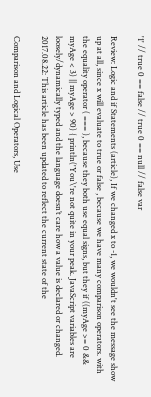'1' // true 0 == false // true 0 == null // false var

Review: Logic and if Statements (article), If we changed x to -1, we wouldn't see the message show up at all, since x will evaluate to true or false , because we have many comparison operators. with the equality operator ( === ), because they both use equal signs, but they if ((myAge >= 0 && myAge < 3) || myAge > 90) { println('You\'re not quite in your peak. JavaScript variables are loosely/dynamically typed and the language doesn’t care how a value is declared or changed. 2017.08.22: This article has been updated to reflect the current state of the

Comparison and Logical Operators, Use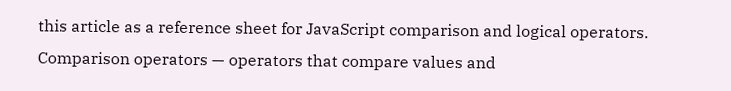this article as a reference sheet for JavaScript comparison and logical operators. Comparison operators — operators that compare values and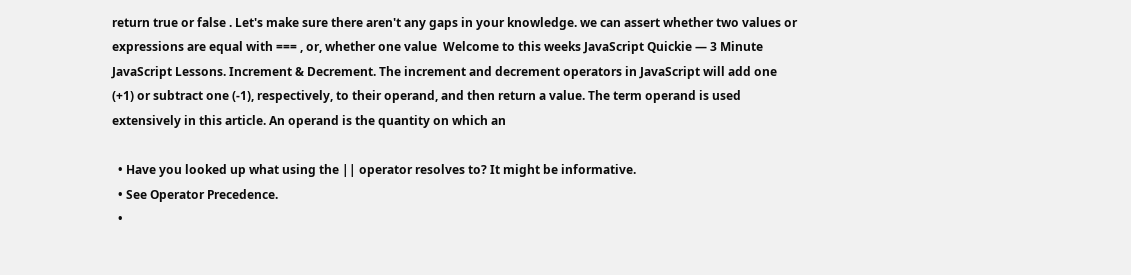return true or false . Let's make sure there aren't any gaps in your knowledge. we can assert whether two values or expressions are equal with === , or, whether one value  Welcome to this weeks JavaScript Quickie — 3 Minute JavaScript Lessons. Increment & Decrement. The increment and decrement operators in JavaScript will add one (+1) or subtract one (-1), respectively, to their operand, and then return a value. The term operand is used extensively in this article. An operand is the quantity on which an

  • Have you looked up what using the || operator resolves to? It might be informative.
  • See Operator Precedence.
  •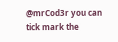@mrCod3r you can tick mark the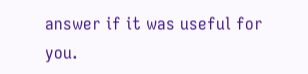answer if it was useful for you.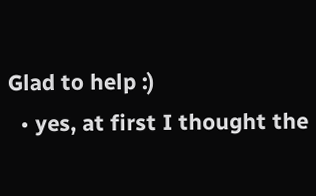Glad to help :)
  • yes, at first I thought the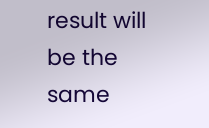result will be the same